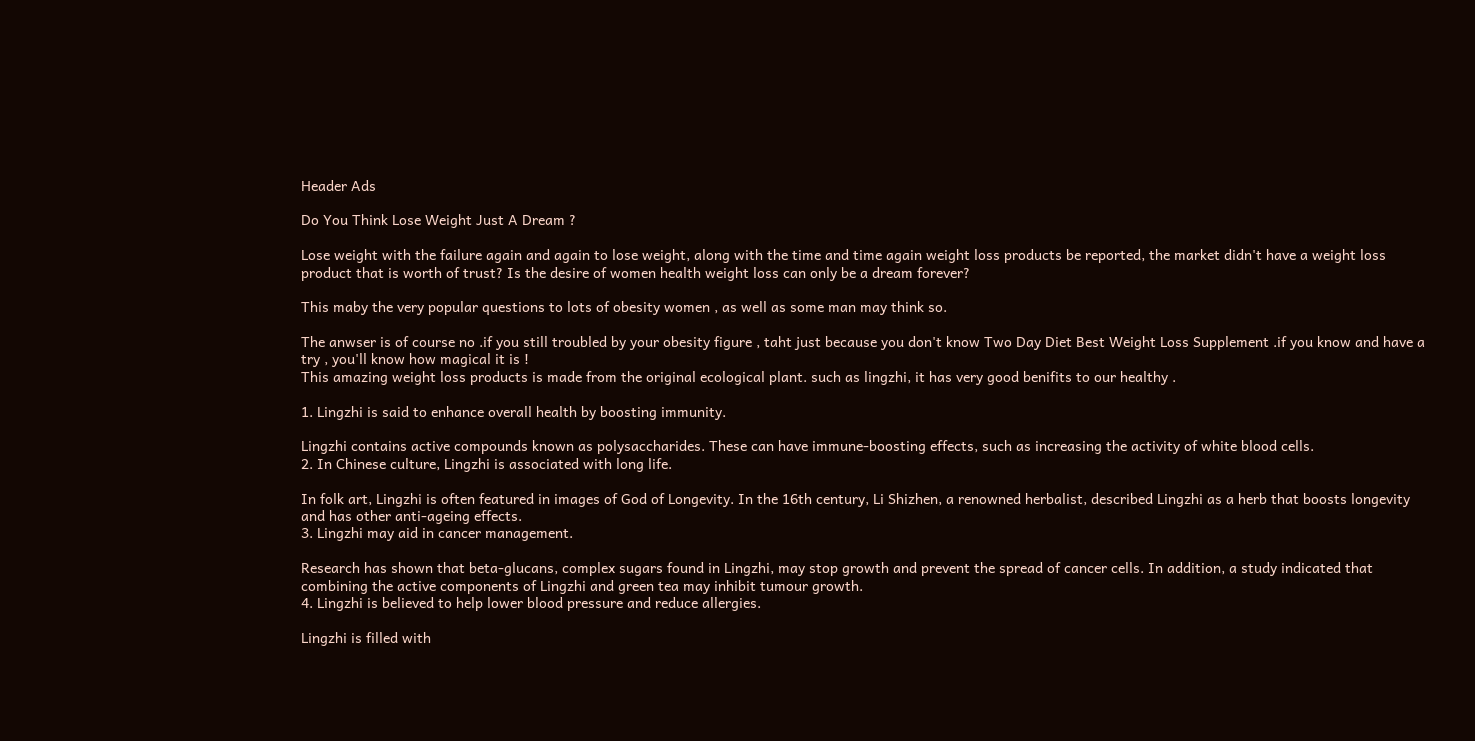Header Ads

Do You Think Lose Weight Just A Dream ?

Lose weight with the failure again and again to lose weight, along with the time and time again weight loss products be reported, the market didn't have a weight loss product that is worth of trust? Is the desire of women health weight loss can only be a dream forever?

This maby the very popular questions to lots of obesity women , as well as some man may think so.

The anwser is of course no .if you still troubled by your obesity figure , taht just because you don't know Two Day Diet Best Weight Loss Supplement .if you know and have a try , you'll know how magical it is !
This amazing weight loss products is made from the original ecological plant. such as lingzhi, it has very good benifits to our healthy .

1. Lingzhi is said to enhance overall health by boosting immunity.

Lingzhi contains active compounds known as polysaccharides. These can have immune-boosting effects, such as increasing the activity of white blood cells.
2. In Chinese culture, Lingzhi is associated with long life.

In folk art, Lingzhi is often featured in images of God of Longevity. In the 16th century, Li Shizhen, a renowned herbalist, described Lingzhi as a herb that boosts longevity and has other anti-ageing effects.
3. Lingzhi may aid in cancer management.

Research has shown that beta-glucans, complex sugars found in Lingzhi, may stop growth and prevent the spread of cancer cells. In addition, a study indicated that combining the active components of Lingzhi and green tea may inhibit tumour growth.
4. Lingzhi is believed to help lower blood pressure and reduce allergies.

Lingzhi is filled with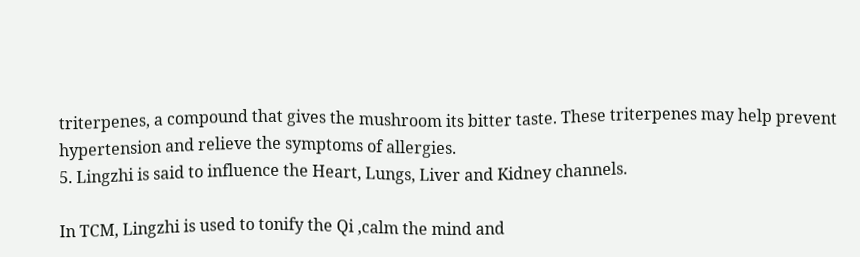triterpenes, a compound that gives the mushroom its bitter taste. These triterpenes may help prevent hypertension and relieve the symptoms of allergies.
5. Lingzhi is said to influence the Heart, Lungs, Liver and Kidney channels.

In TCM, Lingzhi is used to tonify the Qi ,calm the mind and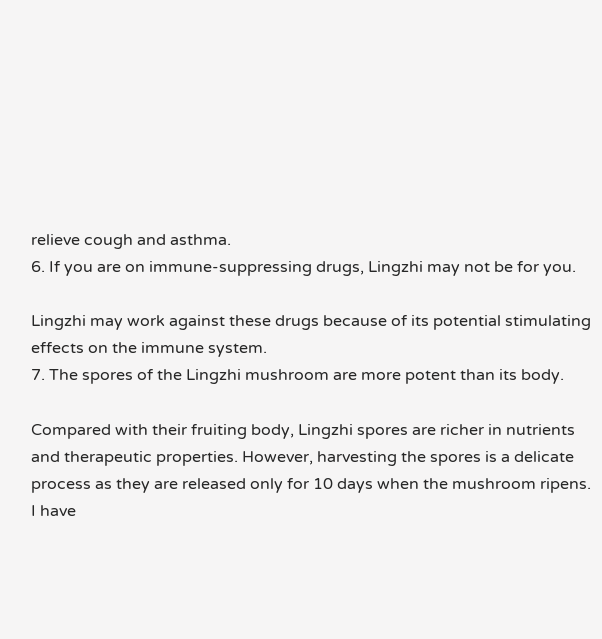relieve cough and asthma.
6. If you are on immune-suppressing drugs, Lingzhi may not be for you.

Lingzhi may work against these drugs because of its potential stimulating effects on the immune system.
7. The spores of the Lingzhi mushroom are more potent than its body.

Compared with their fruiting body, Lingzhi spores are richer in nutrients and therapeutic properties. However, harvesting the spores is a delicate process as they are released only for 10 days when the mushroom ripens.
I have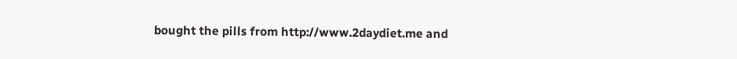bought the pills from http://www.2daydiet.me and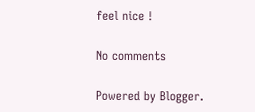feel nice !

No comments

Powered by Blogger.